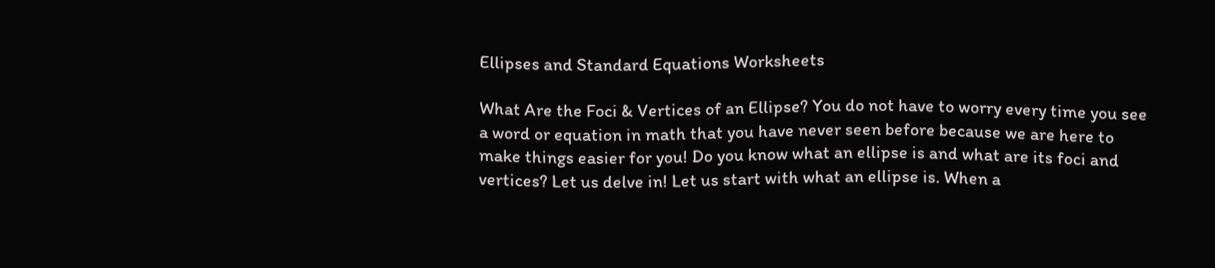Ellipses and Standard Equations Worksheets

What Are the Foci & Vertices of an Ellipse? You do not have to worry every time you see a word or equation in math that you have never seen before because we are here to make things easier for you! Do you know what an ellipse is and what are its foci and vertices? Let us delve in! Let us start with what an ellipse is. When a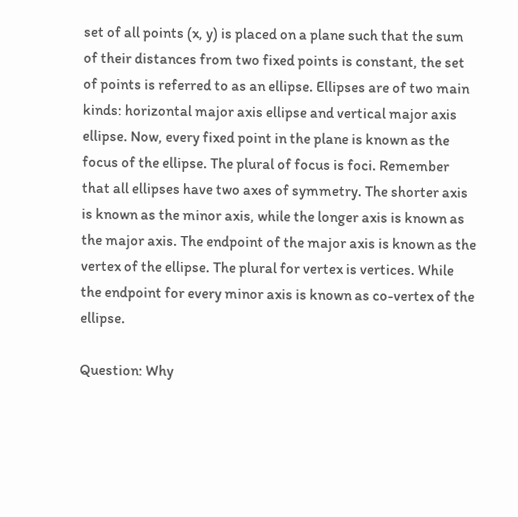set of all points (x, y) is placed on a plane such that the sum of their distances from two fixed points is constant, the set of points is referred to as an ellipse. Ellipses are of two main kinds: horizontal major axis ellipse and vertical major axis ellipse. Now, every fixed point in the plane is known as the focus of the ellipse. The plural of focus is foci. Remember that all ellipses have two axes of symmetry. The shorter axis is known as the minor axis, while the longer axis is known as the major axis. The endpoint of the major axis is known as the vertex of the ellipse. The plural for vertex is vertices. While the endpoint for every minor axis is known as co-vertex of the ellipse.

Question: Why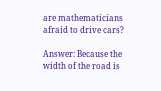are mathematicians afraid to drive cars?

Answer: Because the width of the road is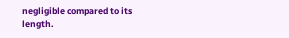negligible compared to its length.